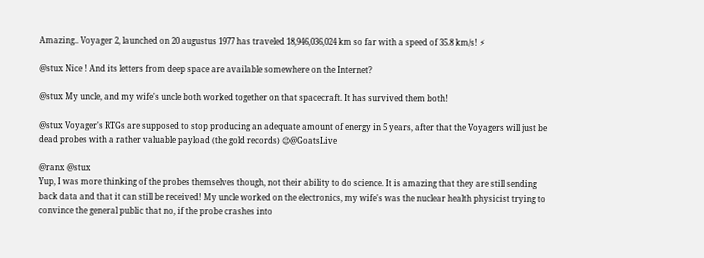Amazing.. Voyager 2, launched on 20 augustus 1977 has traveled 18,946,036,024 km so far with a speed of 35.8 km/s! ⚡

@stux Nice ! And its letters from deep space are available somewhere on the Internet?

@stux My uncle, and my wife's uncle both worked together on that spacecraft. It has survived them both!

@stux Voyager's RTGs are supposed to stop producing an adequate amount of energy in 5 years, after that the Voyagers will just be dead probes with a rather valuable payload (the gold records) 😉@GoatsLive

@ranx @stux
Yup, I was more thinking of the probes themselves though, not their ability to do science. It is amazing that they are still sending back data and that it can still be received! My uncle worked on the electronics, my wife's was the nuclear health physicist trying to convince the general public that no, if the probe crashes into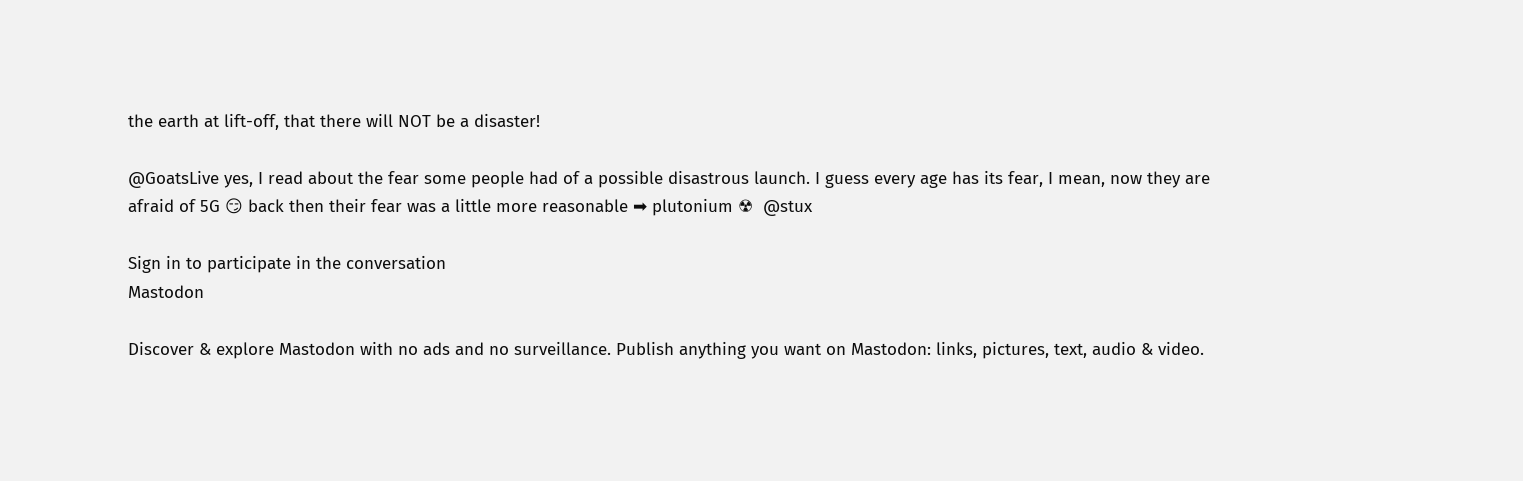the earth at lift-off, that there will NOT be a disaster!

@GoatsLive yes, I read about the fear some people had of a possible disastrous launch. I guess every age has its fear, I mean, now they are afraid of 5G 😏 back then their fear was a little more reasonable ➡ plutonium ☢  @stux

Sign in to participate in the conversation
Mastodon

Discover & explore Mastodon with no ads and no surveillance. Publish anything you want on Mastodon: links, pictures, text, audio & video.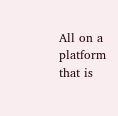All on a platform that is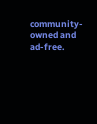community-owned and ad-free.